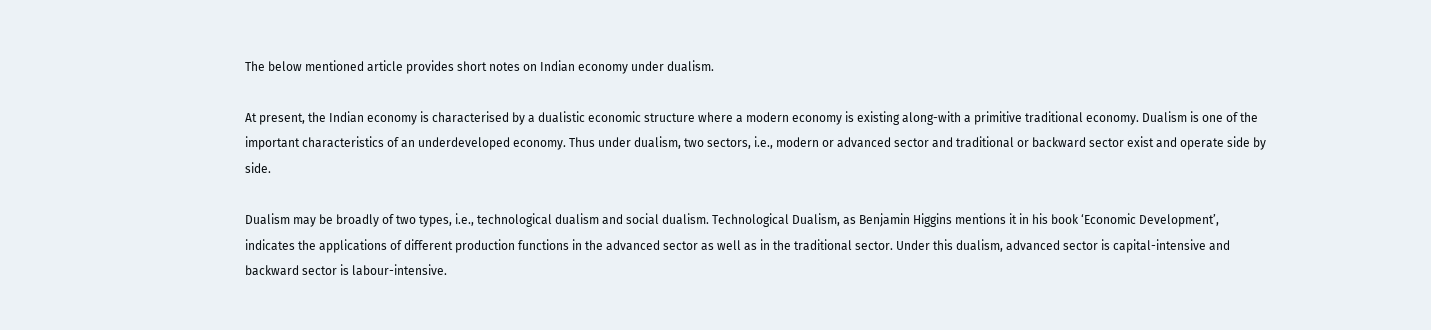The below mentioned article provides short notes on Indian economy under dualism.

At present, the Indian economy is characterised by a dualistic economic structure where a modern economy is existing along-with a primitive traditional economy. Dualism is one of the important characteristics of an underdeveloped economy. Thus under dualism, two sectors, i.e., modern or advanced sector and traditional or backward sector exist and operate side by side.

Dualism may be broadly of two types, i.e., technological dualism and social dualism. Technological Dualism, as Benjamin Higgins mentions it in his book ‘Economic Development’, indicates the applications of different production functions in the advanced sector as well as in the traditional sector. Under this dualism, advanced sector is capital-intensive and backward sector is labour-intensive.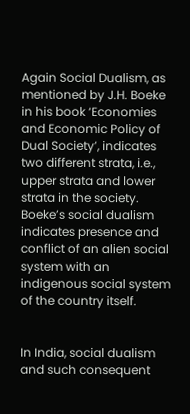Again Social Dualism, as mentioned by J.H. Boeke in his book ‘Economies and Economic Policy of Dual Society’, indicates two different strata, i.e., upper strata and lower strata in the society. Boeke’s social dualism indicates presence and conflict of an alien social system with an indigenous social system of the country itself.


In India, social dualism and such consequent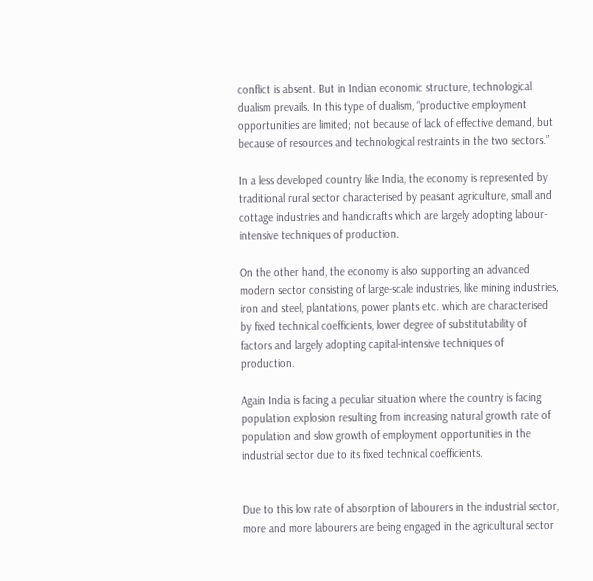conflict is absent. But in Indian economic structure, technological dualism prevails. In this type of dualism, “productive employment opportunities are limited; not because of lack of effective demand, but because of resources and technological restraints in the two sectors.”

In a less developed country like India, the economy is represented by traditional rural sector characterised by peasant agriculture, small and cottage industries and handicrafts which are largely adopting labour-intensive techniques of production.

On the other hand, the economy is also supporting an advanced modern sector consisting of large-scale industries, like mining industries, iron and steel, plantations, power plants etc. which are characterised by fixed technical coefficients, lower degree of substitutability of factors and largely adopting capital-intensive techniques of production.

Again India is facing a peculiar situation where the country is facing population explosion resulting from increasing natural growth rate of population and slow growth of employment opportunities in the industrial sector due to its fixed technical coefficients.


Due to this low rate of absorption of labourers in the industrial sector, more and more labourers are being engaged in the agricultural sector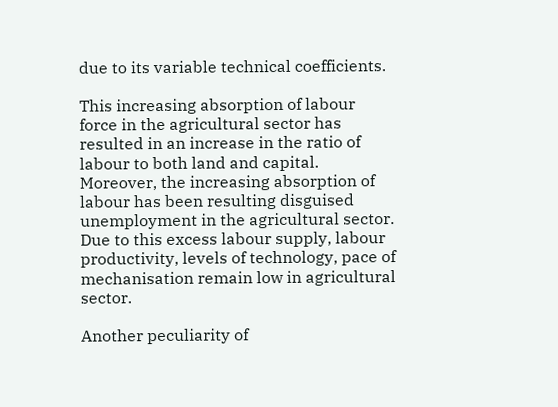due to its variable technical coefficients.

This increasing absorption of labour force in the agricultural sector has resulted in an increase in the ratio of labour to both land and capital. Moreover, the increasing absorption of labour has been resulting disguised unemployment in the agricultural sector. Due to this excess labour supply, labour productivity, levels of technology, pace of mechanisation remain low in agricultural sector.

Another peculiarity of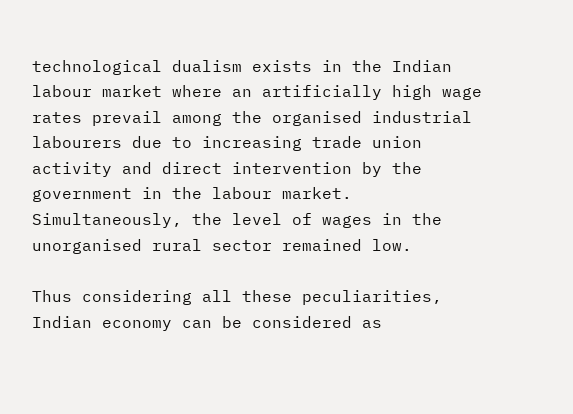technological dualism exists in the Indian labour market where an artificially high wage rates prevail among the organised industrial labourers due to increasing trade union activity and direct intervention by the government in the labour market. Simultaneously, the level of wages in the unorganised rural sector remained low.

Thus considering all these peculiarities, Indian economy can be considered as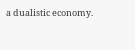a dualistic economy.